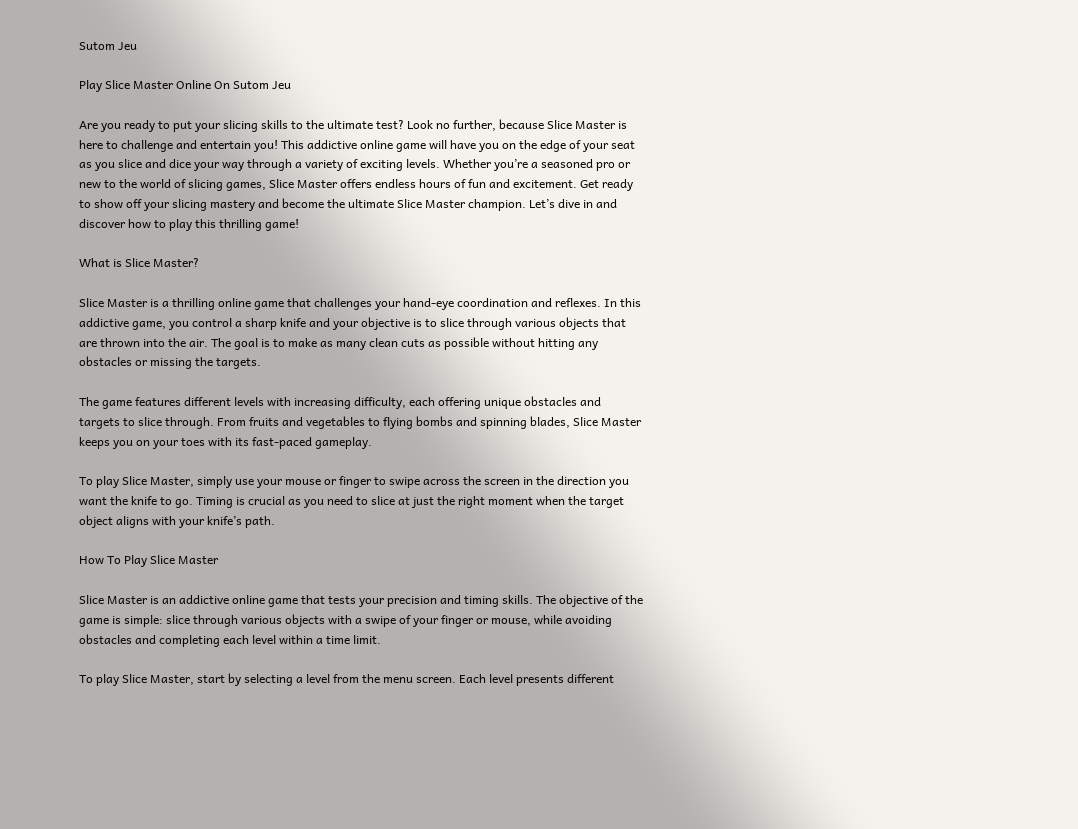Sutom Jeu

Play Slice Master Online On Sutom Jeu

Are you ready to put your slicing skills to the ultimate test? Look no further, because Slice Master is here to challenge and entertain you! This addictive online game will have you on the edge of your seat as you slice and dice your way through a variety of exciting levels. Whether you’re a seasoned pro or new to the world of slicing games, Slice Master offers endless hours of fun and excitement. Get ready to show off your slicing mastery and become the ultimate Slice Master champion. Let’s dive in and discover how to play this thrilling game!

What is Slice Master?

Slice Master is a thrilling online game that challenges your hand-eye coordination and reflexes. In this addictive game, you control a sharp knife and your objective is to slice through various objects that are thrown into the air. The goal is to make as many clean cuts as possible without hitting any obstacles or missing the targets.

The game features different levels with increasing difficulty, each offering unique obstacles and targets to slice through. From fruits and vegetables to flying bombs and spinning blades, Slice Master keeps you on your toes with its fast-paced gameplay.

To play Slice Master, simply use your mouse or finger to swipe across the screen in the direction you want the knife to go. Timing is crucial as you need to slice at just the right moment when the target object aligns with your knife’s path.

How To Play Slice Master

Slice Master is an addictive online game that tests your precision and timing skills. The objective of the game is simple: slice through various objects with a swipe of your finger or mouse, while avoiding obstacles and completing each level within a time limit.

To play Slice Master, start by selecting a level from the menu screen. Each level presents different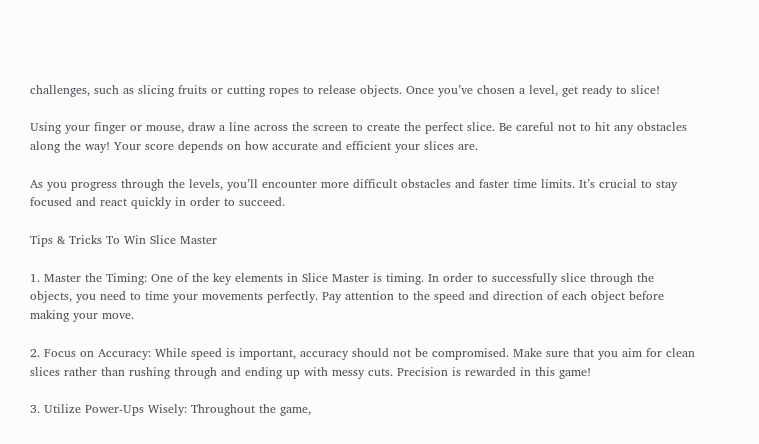challenges, such as slicing fruits or cutting ropes to release objects. Once you’ve chosen a level, get ready to slice!

Using your finger or mouse, draw a line across the screen to create the perfect slice. Be careful not to hit any obstacles along the way! Your score depends on how accurate and efficient your slices are.

As you progress through the levels, you’ll encounter more difficult obstacles and faster time limits. It’s crucial to stay focused and react quickly in order to succeed.

Tips & Tricks To Win Slice Master

1. Master the Timing: One of the key elements in Slice Master is timing. In order to successfully slice through the objects, you need to time your movements perfectly. Pay attention to the speed and direction of each object before making your move.

2. Focus on Accuracy: While speed is important, accuracy should not be compromised. Make sure that you aim for clean slices rather than rushing through and ending up with messy cuts. Precision is rewarded in this game!

3. Utilize Power-Ups Wisely: Throughout the game,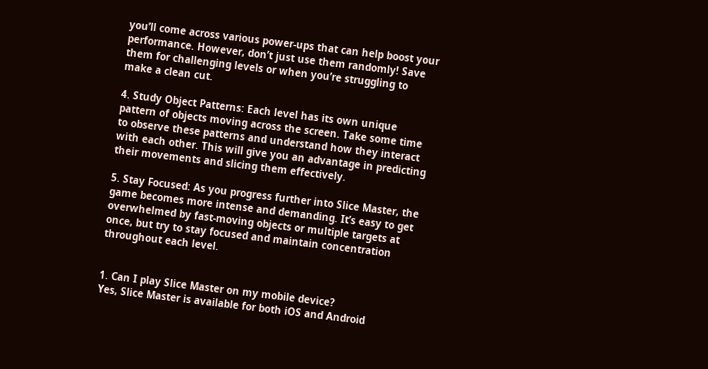you’ll come across various power-ups that can help boost your performance. However, don’t just use them randomly! Save them for challenging levels or when you’re struggling to make a clean cut.

4. Study Object Patterns: Each level has its own unique pattern of objects moving across the screen. Take some time to observe these patterns and understand how they interact with each other. This will give you an advantage in predicting their movements and slicing them effectively.

5. Stay Focused: As you progress further into Slice Master, the game becomes more intense and demanding. It’s easy to get overwhelmed by fast-moving objects or multiple targets at once, but try to stay focused and maintain concentration throughout each level.


1. Can I play Slice Master on my mobile device?
Yes, Slice Master is available for both iOS and Android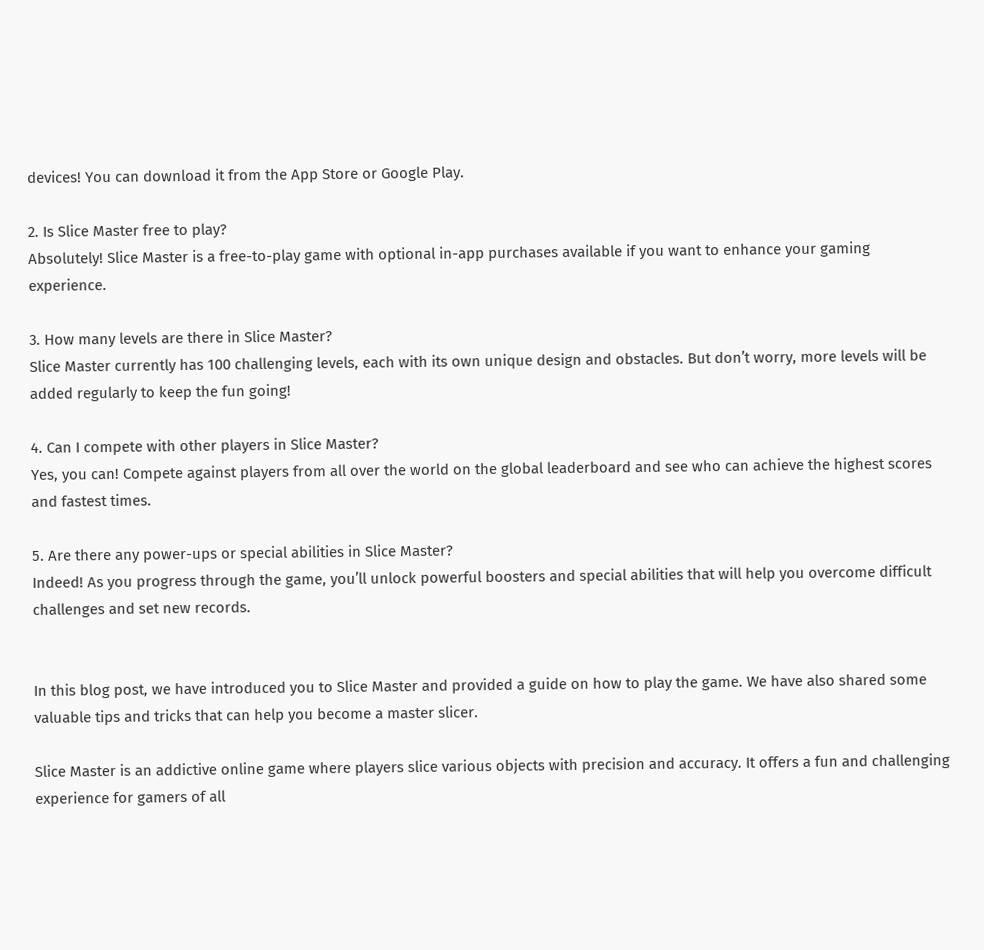devices! You can download it from the App Store or Google Play.

2. Is Slice Master free to play?
Absolutely! Slice Master is a free-to-play game with optional in-app purchases available if you want to enhance your gaming experience.

3. How many levels are there in Slice Master?
Slice Master currently has 100 challenging levels, each with its own unique design and obstacles. But don’t worry, more levels will be added regularly to keep the fun going!

4. Can I compete with other players in Slice Master?
Yes, you can! Compete against players from all over the world on the global leaderboard and see who can achieve the highest scores and fastest times.

5. Are there any power-ups or special abilities in Slice Master?
Indeed! As you progress through the game, you’ll unlock powerful boosters and special abilities that will help you overcome difficult challenges and set new records.


In this blog post, we have introduced you to Slice Master and provided a guide on how to play the game. We have also shared some valuable tips and tricks that can help you become a master slicer.

Slice Master is an addictive online game where players slice various objects with precision and accuracy. It offers a fun and challenging experience for gamers of all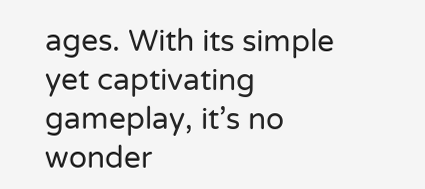ages. With its simple yet captivating gameplay, it’s no wonder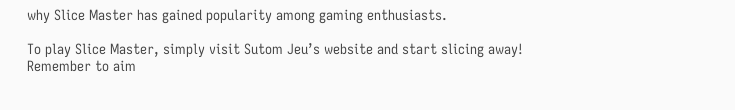why Slice Master has gained popularity among gaming enthusiasts.

To play Slice Master, simply visit Sutom Jeu’s website and start slicing away! Remember to aim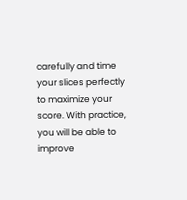carefully and time your slices perfectly to maximize your score. With practice, you will be able to improve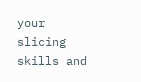your slicing skills and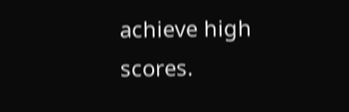achieve high scores.